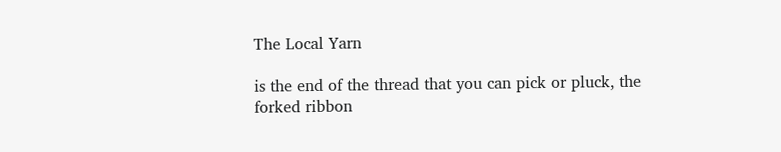The Local Yarn

is the end of the thread that you can pick or pluck, the forked ribbon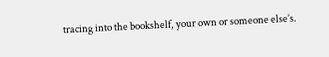tracing into the bookshelf, your own or someone else’s.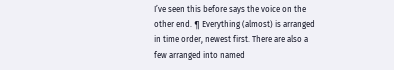I’ve seen this before says the voice on the other end. ¶ Everything (almost) is arranged in time order, newest first. There are also a few arranged into named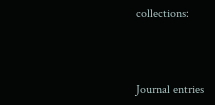collections:



Journal entries